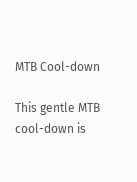MTB Cool-down

This gentle MTB cool-down is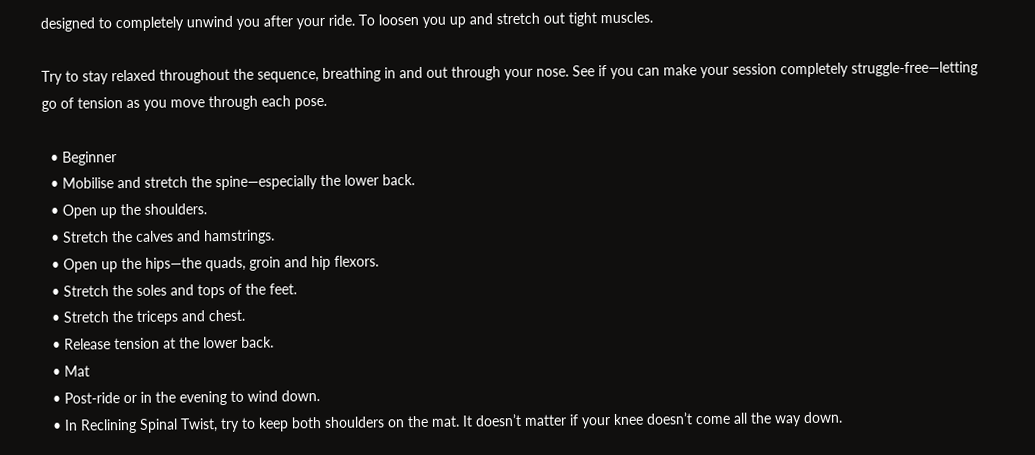designed to completely unwind you after your ride. To loosen you up and stretch out tight muscles.

Try to stay relaxed throughout the sequence, breathing in and out through your nose. See if you can make your session completely struggle-free—letting go of tension as you move through each pose.

  • Beginner
  • Mobilise and stretch the spine—especially the lower back.
  • Open up the shoulders.
  • Stretch the calves and hamstrings.
  • Open up the hips—the quads, groin and hip flexors.
  • Stretch the soles and tops of the feet.
  • Stretch the triceps and chest.
  • Release tension at the lower back.
  • Mat
  • Post-ride or in the evening to wind down.
  • In Reclining Spinal Twist, try to keep both shoulders on the mat. It doesn’t matter if your knee doesn’t come all the way down.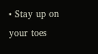• Stay up on your toes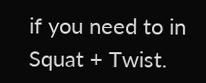if you need to in Squat + Twist.